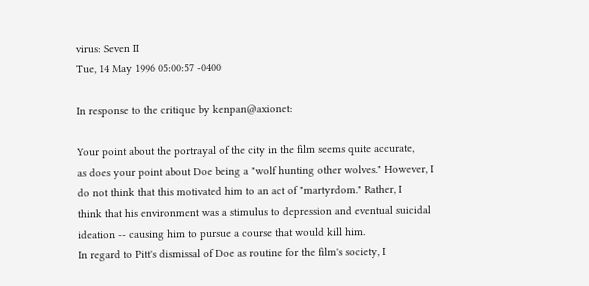virus: Seven II
Tue, 14 May 1996 05:00:57 -0400

In response to the critique by kenpan@axionet:

Your point about the portrayal of the city in the film seems quite accurate,
as does your point about Doe being a "wolf hunting other wolves." However, I
do not think that this motivated him to an act of "martyrdom." Rather, I
think that his environment was a stimulus to depression and eventual suicidal
ideation -- causing him to pursue a course that would kill him.
In regard to Pitt's dismissal of Doe as routine for the film's society, I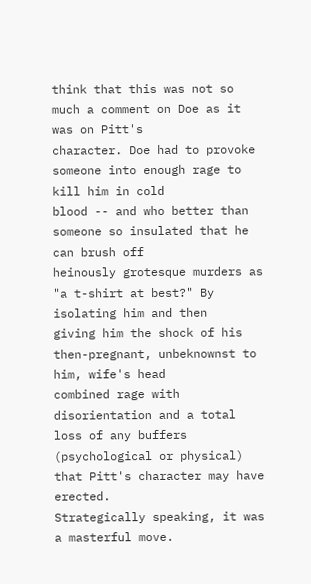think that this was not so much a comment on Doe as it was on Pitt's
character. Doe had to provoke someone into enough rage to kill him in cold
blood -- and who better than someone so insulated that he can brush off
heinously grotesque murders as "a t-shirt at best?" By isolating him and then
giving him the shock of his then-pregnant, unbeknownst to him, wife's head
combined rage with disorientation and a total loss of any buffers
(psychological or physical) that Pitt's character may have erected.
Strategically speaking, it was a masterful move.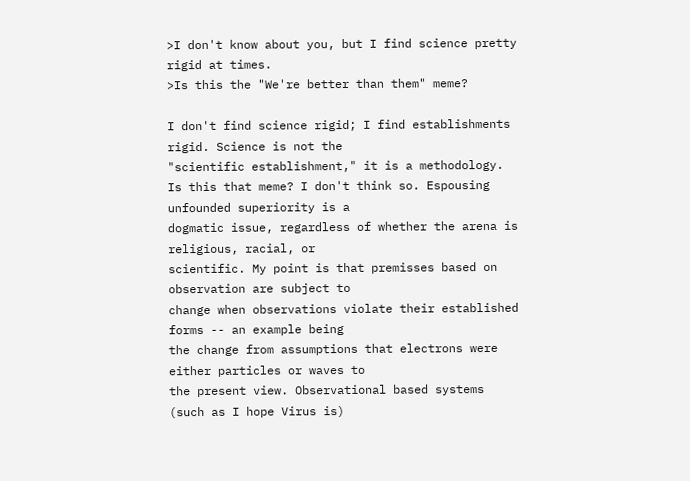>I don't know about you, but I find science pretty rigid at times.
>Is this the "We're better than them" meme?

I don't find science rigid; I find establishments rigid. Science is not the
"scientific establishment," it is a methodology.
Is this that meme? I don't think so. Espousing unfounded superiority is a
dogmatic issue, regardless of whether the arena is religious, racial, or
scientific. My point is that premisses based on observation are subject to
change when observations violate their established forms -- an example being
the change from assumptions that electrons were either particles or waves to
the present view. Observational based systems (such as I hope Virus is)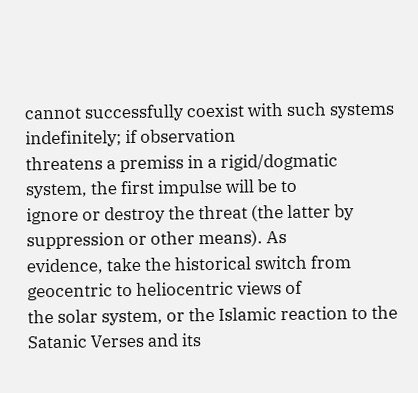cannot successfully coexist with such systems indefinitely; if observation
threatens a premiss in a rigid/dogmatic system, the first impulse will be to
ignore or destroy the threat (the latter by suppression or other means). As
evidence, take the historical switch from geocentric to heliocentric views of
the solar system, or the Islamic reaction to the Satanic Verses and its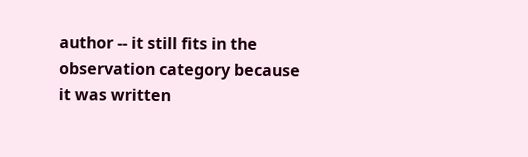author -- it still fits in the observation category because it was written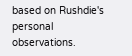based on Rushdie's personal observations.